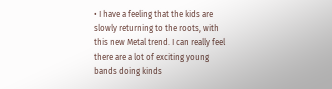• I have a feeling that the kids are slowly returning to the roots, with this new Metal trend. I can really feel there are a lot of exciting young bands doing kinds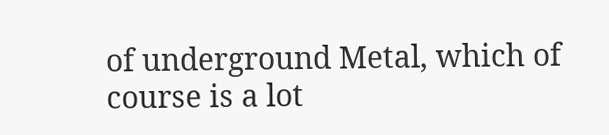of underground Metal, which of course is a lot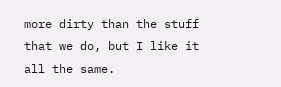more dirty than the stuff that we do, but I like it all the same.